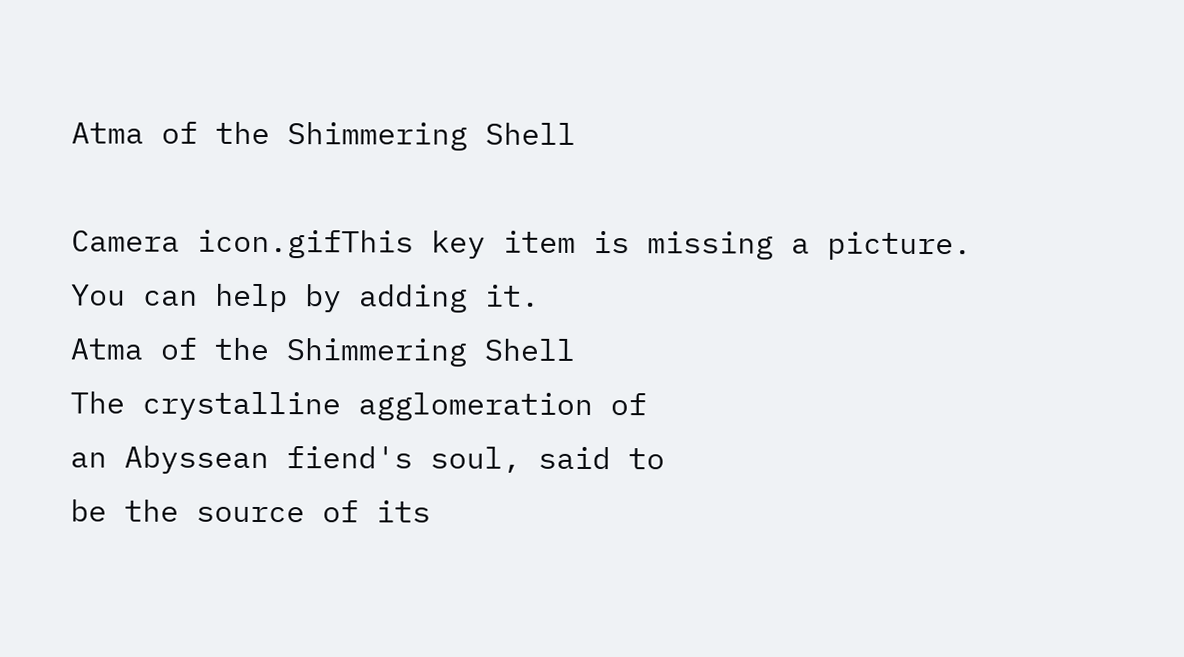Atma of the Shimmering Shell

Camera icon.gifThis key item is missing a picture. You can help by adding it.
Atma of the Shimmering Shell
The crystalline agglomeration of
an Abyssean fiend's soul, said to
be the source of its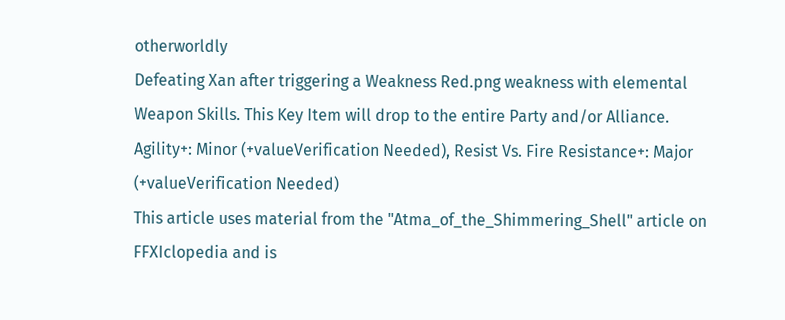otherworldly
Defeating Xan after triggering a Weakness Red.png weakness with elemental Weapon Skills. This Key Item will drop to the entire Party and/or Alliance.
Agility+: Minor (+valueVerification Needed), Resist Vs. Fire Resistance+: Major (+valueVerification Needed)
This article uses material from the "Atma_of_the_Shimmering_Shell" article on FFXIclopedia and is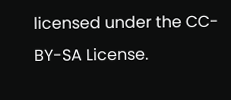licensed under the CC-BY-SA License.